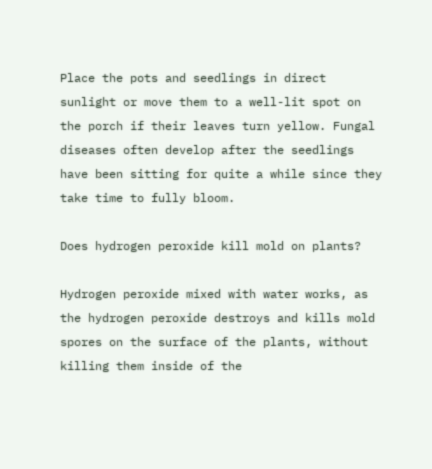Place the pots and seedlings in direct sunlight or move them to a well-lit spot on the porch if their leaves turn yellow. Fungal diseases often develop after the seedlings have been sitting for quite a while since they take time to fully bloom.

Does hydrogen peroxide kill mold on plants?

Hydrogen peroxide mixed with water works, as the hydrogen peroxide destroys and kills mold spores on the surface of the plants, without killing them inside of the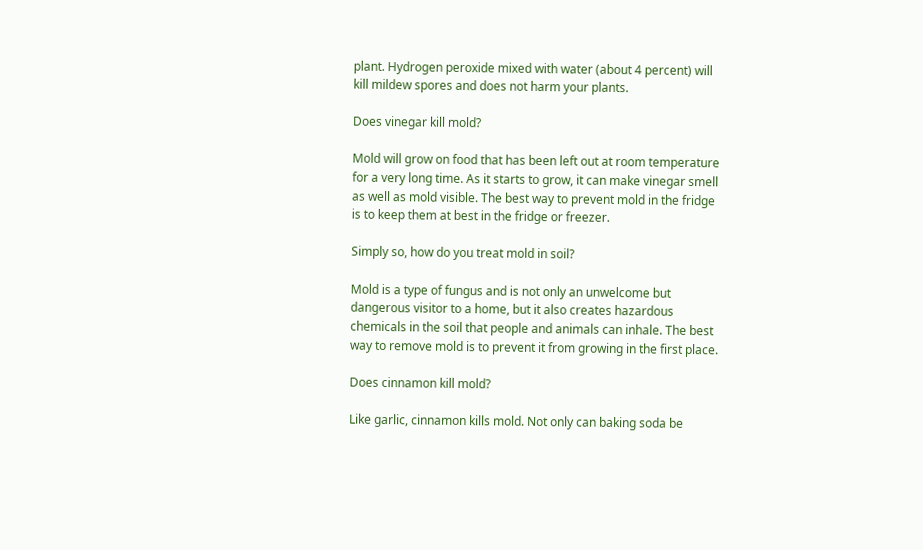plant. Hydrogen peroxide mixed with water (about 4 percent) will kill mildew spores and does not harm your plants.

Does vinegar kill mold?

Mold will grow on food that has been left out at room temperature for a very long time. As it starts to grow, it can make vinegar smell as well as mold visible. The best way to prevent mold in the fridge is to keep them at best in the fridge or freezer.

Simply so, how do you treat mold in soil?

Mold is a type of fungus and is not only an unwelcome but dangerous visitor to a home, but it also creates hazardous chemicals in the soil that people and animals can inhale. The best way to remove mold is to prevent it from growing in the first place.

Does cinnamon kill mold?

Like garlic, cinnamon kills mold. Not only can baking soda be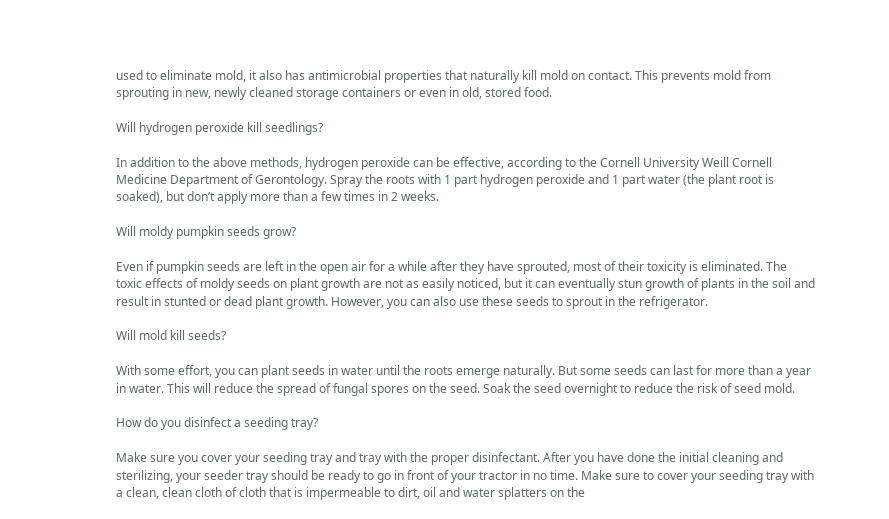used to eliminate mold, it also has antimicrobial properties that naturally kill mold on contact. This prevents mold from sprouting in new, newly cleaned storage containers or even in old, stored food.

Will hydrogen peroxide kill seedlings?

In addition to the above methods, hydrogen peroxide can be effective, according to the Cornell University Weill Cornell Medicine Department of Gerontology. Spray the roots with 1 part hydrogen peroxide and 1 part water (the plant root is soaked), but don’t apply more than a few times in 2 weeks.

Will moldy pumpkin seeds grow?

Even if pumpkin seeds are left in the open air for a while after they have sprouted, most of their toxicity is eliminated. The toxic effects of moldy seeds on plant growth are not as easily noticed, but it can eventually stun growth of plants in the soil and result in stunted or dead plant growth. However, you can also use these seeds to sprout in the refrigerator.

Will mold kill seeds?

With some effort, you can plant seeds in water until the roots emerge naturally. But some seeds can last for more than a year in water. This will reduce the spread of fungal spores on the seed. Soak the seed overnight to reduce the risk of seed mold.

How do you disinfect a seeding tray?

Make sure you cover your seeding tray and tray with the proper disinfectant. After you have done the initial cleaning and sterilizing, your seeder tray should be ready to go in front of your tractor in no time. Make sure to cover your seeding tray with a clean, clean cloth of cloth that is impermeable to dirt, oil and water splatters on the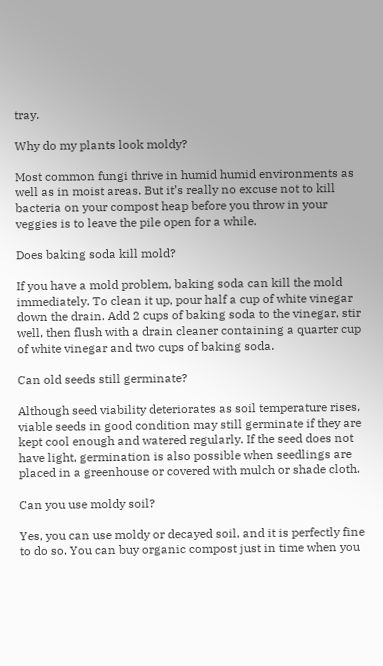tray.

Why do my plants look moldy?

Most common fungi thrive in humid humid environments as well as in moist areas. But it’s really no excuse not to kill bacteria on your compost heap before you throw in your veggies is to leave the pile open for a while.

Does baking soda kill mold?

If you have a mold problem, baking soda can kill the mold immediately. To clean it up, pour half a cup of white vinegar down the drain. Add 2 cups of baking soda to the vinegar, stir well, then flush with a drain cleaner containing a quarter cup of white vinegar and two cups of baking soda.

Can old seeds still germinate?

Although seed viability deteriorates as soil temperature rises, viable seeds in good condition may still germinate if they are kept cool enough and watered regularly. If the seed does not have light, germination is also possible when seedlings are placed in a greenhouse or covered with mulch or shade cloth.

Can you use moldy soil?

Yes, you can use moldy or decayed soil, and it is perfectly fine to do so. You can buy organic compost just in time when you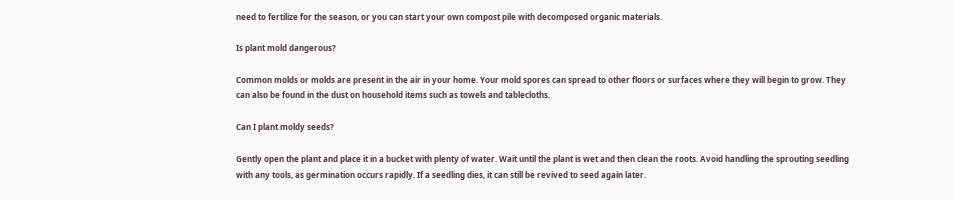need to fertilize for the season, or you can start your own compost pile with decomposed organic materials.

Is plant mold dangerous?

Common molds or molds are present in the air in your home. Your mold spores can spread to other floors or surfaces where they will begin to grow. They can also be found in the dust on household items such as towels and tablecloths.

Can I plant moldy seeds?

Gently open the plant and place it in a bucket with plenty of water. Wait until the plant is wet and then clean the roots. Avoid handling the sprouting seedling with any tools, as germination occurs rapidly. If a seedling dies, it can still be revived to seed again later.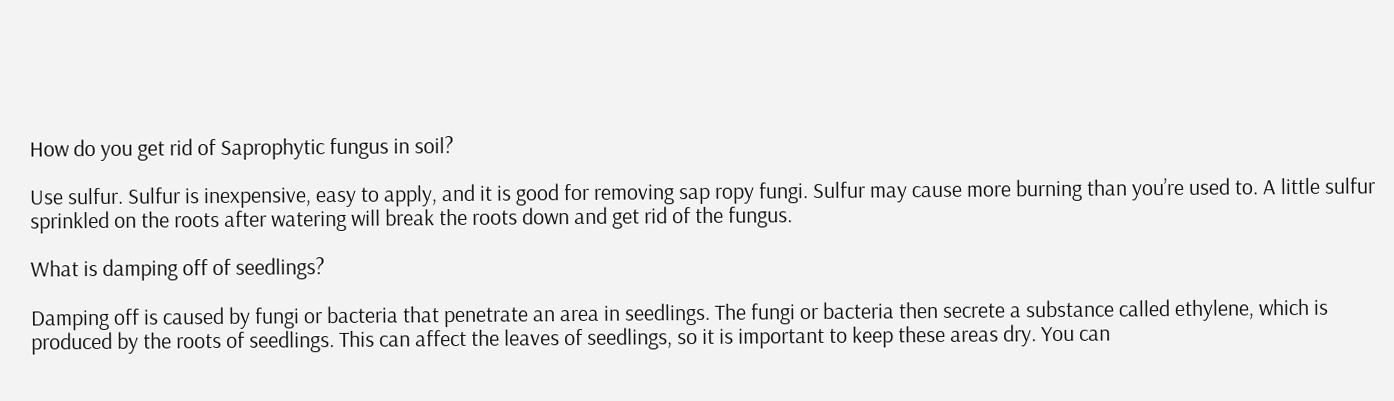How do you get rid of Saprophytic fungus in soil?

Use sulfur. Sulfur is inexpensive, easy to apply, and it is good for removing sap ropy fungi. Sulfur may cause more burning than you’re used to. A little sulfur sprinkled on the roots after watering will break the roots down and get rid of the fungus.

What is damping off of seedlings?

Damping off is caused by fungi or bacteria that penetrate an area in seedlings. The fungi or bacteria then secrete a substance called ethylene, which is produced by the roots of seedlings. This can affect the leaves of seedlings, so it is important to keep these areas dry. You can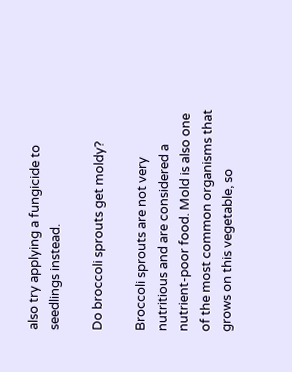also try applying a fungicide to seedlings instead.

Do broccoli sprouts get moldy?

Broccoli sprouts are not very nutritious and are considered a nutrient-poor food. Mold is also one of the most common organisms that grows on this vegetable, so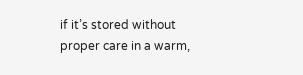if it’s stored without proper care in a warm,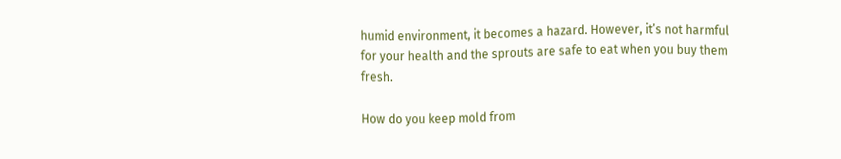humid environment, it becomes a hazard. However, it’s not harmful for your health and the sprouts are safe to eat when you buy them fresh.

How do you keep mold from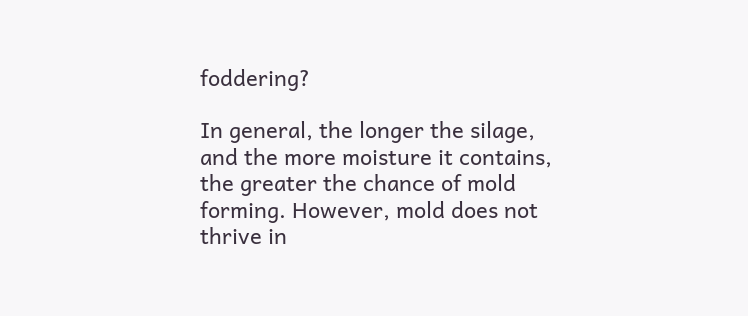foddering?

In general, the longer the silage, and the more moisture it contains, the greater the chance of mold forming. However, mold does not thrive in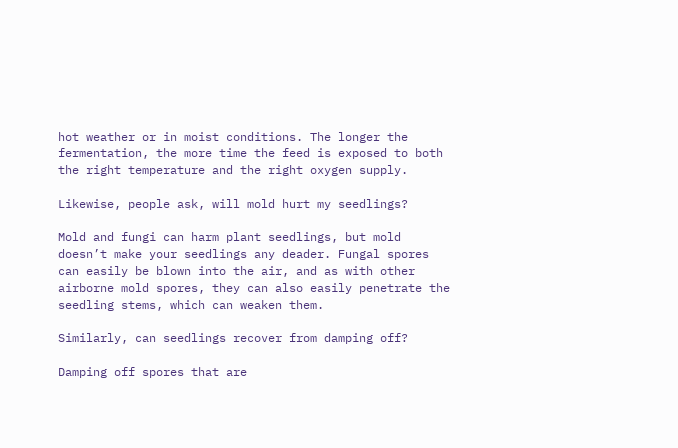hot weather or in moist conditions. The longer the fermentation, the more time the feed is exposed to both the right temperature and the right oxygen supply.

Likewise, people ask, will mold hurt my seedlings?

Mold and fungi can harm plant seedlings, but mold doesn’t make your seedlings any deader. Fungal spores can easily be blown into the air, and as with other airborne mold spores, they can also easily penetrate the seedling stems, which can weaken them.

Similarly, can seedlings recover from damping off?

Damping off spores that are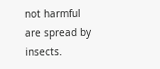not harmful are spread by insects.